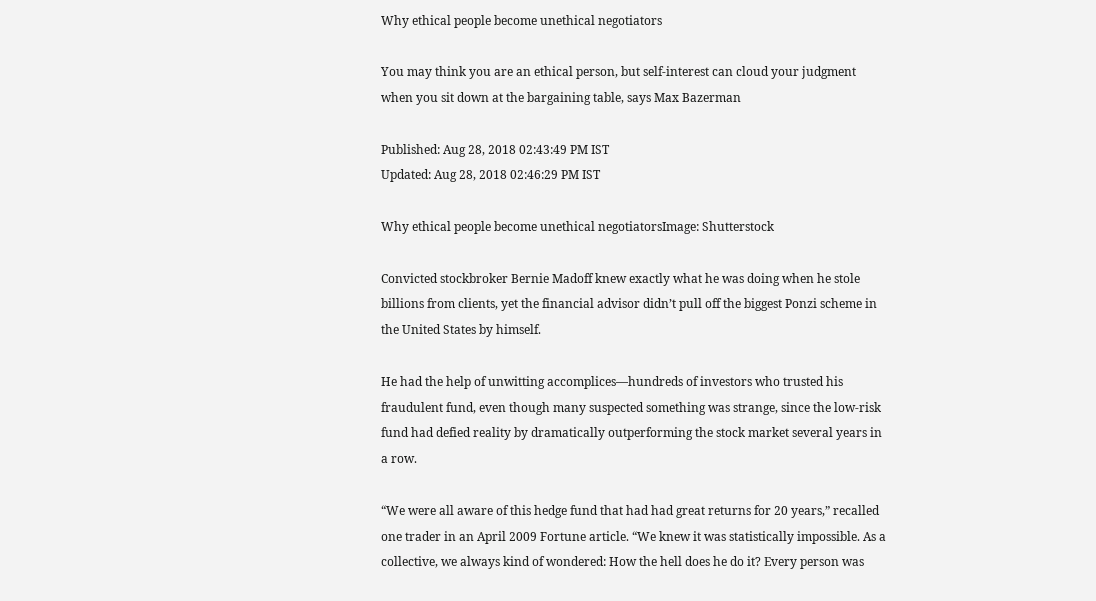Why ethical people become unethical negotiators

You may think you are an ethical person, but self-interest can cloud your judgment when you sit down at the bargaining table, says Max Bazerman

Published: Aug 28, 2018 02:43:49 PM IST
Updated: Aug 28, 2018 02:46:29 PM IST

Why ethical people become unethical negotiatorsImage: Shutterstock

Convicted stockbroker Bernie Madoff knew exactly what he was doing when he stole billions from clients, yet the financial advisor didn’t pull off the biggest Ponzi scheme in the United States by himself.

He had the help of unwitting accomplices—hundreds of investors who trusted his fraudulent fund, even though many suspected something was strange, since the low-risk fund had defied reality by dramatically outperforming the stock market several years in a row.

“We were all aware of this hedge fund that had had great returns for 20 years,” recalled one trader in an April 2009 Fortune article. “We knew it was statistically impossible. As a collective, we always kind of wondered: How the hell does he do it? Every person was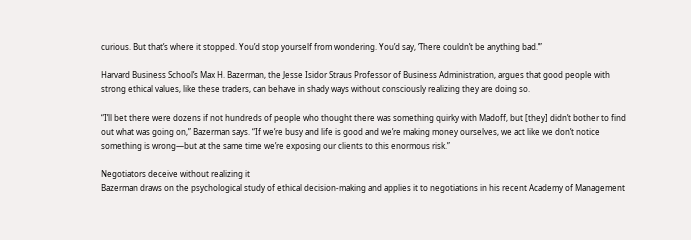curious. But that’s where it stopped. You’d stop yourself from wondering. You’d say, ‘There couldn’t be anything bad.’”

Harvard Business School’s Max H. Bazerman, the Jesse Isidor Straus Professor of Business Administration, argues that good people with strong ethical values, like these traders, can behave in shady ways without consciously realizing they are doing so.

“I’ll bet there were dozens if not hundreds of people who thought there was something quirky with Madoff, but [they] didn’t bother to find out what was going on,” Bazerman says. “If we’re busy and life is good and we’re making money ourselves, we act like we don’t notice something is wrong—but at the same time we’re exposing our clients to this enormous risk.”

Negotiators deceive without realizing it
Bazerman draws on the psychological study of ethical decision-making and applies it to negotiations in his recent Academy of Management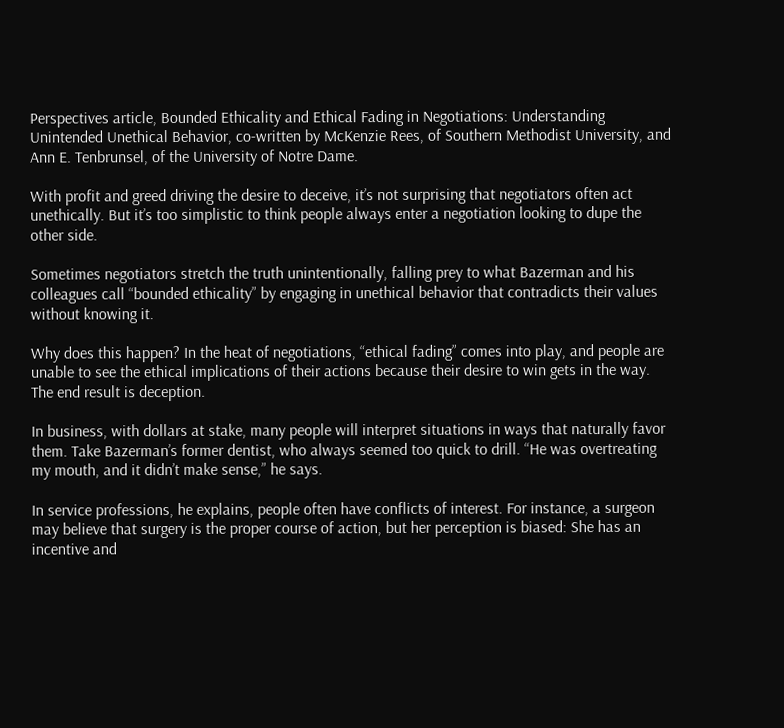Perspectives article, Bounded Ethicality and Ethical Fading in Negotiations: Understanding Unintended Unethical Behavior, co-written by McKenzie Rees, of Southern Methodist University, and Ann E. Tenbrunsel, of the University of Notre Dame.

With profit and greed driving the desire to deceive, it’s not surprising that negotiators often act unethically. But it’s too simplistic to think people always enter a negotiation looking to dupe the other side.

Sometimes negotiators stretch the truth unintentionally, falling prey to what Bazerman and his colleagues call “bounded ethicality” by engaging in unethical behavior that contradicts their values without knowing it.

Why does this happen? In the heat of negotiations, “ethical fading” comes into play, and people are unable to see the ethical implications of their actions because their desire to win gets in the way. The end result is deception.

In business, with dollars at stake, many people will interpret situations in ways that naturally favor them. Take Bazerman’s former dentist, who always seemed too quick to drill. “He was overtreating my mouth, and it didn’t make sense,” he says.

In service professions, he explains, people often have conflicts of interest. For instance, a surgeon may believe that surgery is the proper course of action, but her perception is biased: She has an incentive and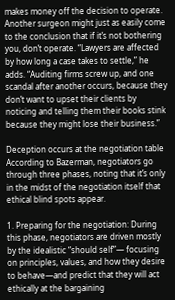makes money off the decision to operate. Another surgeon might just as easily come to the conclusion that if it’s not bothering you, don’t operate. “Lawyers are affected by how long a case takes to settle,” he adds. “Auditing firms screw up, and one scandal after another occurs, because they don’t want to upset their clients by noticing and telling them their books stink because they might lose their business.”

Deception occurs at the negotiation table
According to Bazerman, negotiators go through three phases, noting that it’s only in the midst of the negotiation itself that ethical blind spots appear.

1. Preparing for the negotiation: During this phase, negotiators are driven mostly by the idealistic “should self”— focusing on principles, values, and how they desire to behave—and predict that they will act ethically at the bargaining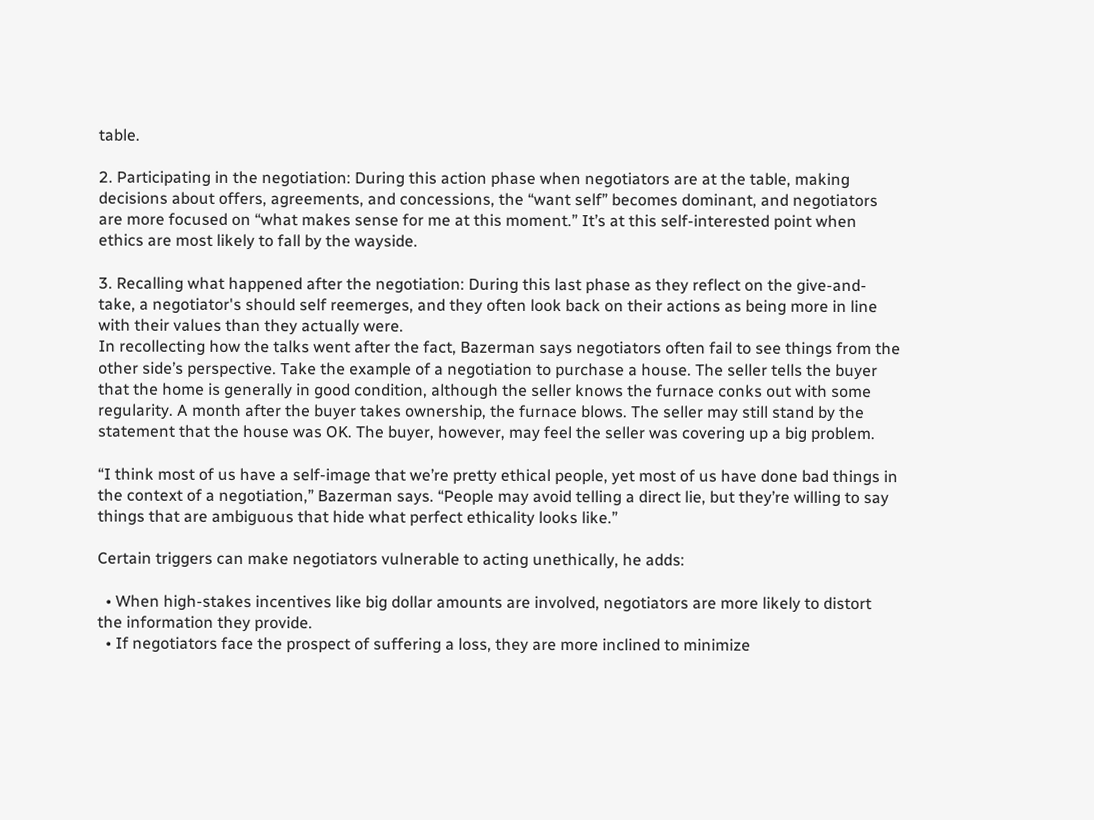table.

2. Participating in the negotiation: During this action phase when negotiators are at the table, making decisions about offers, agreements, and concessions, the “want self” becomes dominant, and negotiators are more focused on “what makes sense for me at this moment.” It’s at this self-interested point when ethics are most likely to fall by the wayside.

3. Recalling what happened after the negotiation: During this last phase as they reflect on the give-and-take, a negotiator's should self reemerges, and they often look back on their actions as being more in line with their values than they actually were.
In recollecting how the talks went after the fact, Bazerman says negotiators often fail to see things from the other side’s perspective. Take the example of a negotiation to purchase a house. The seller tells the buyer that the home is generally in good condition, although the seller knows the furnace conks out with some regularity. A month after the buyer takes ownership, the furnace blows. The seller may still stand by the statement that the house was OK. The buyer, however, may feel the seller was covering up a big problem.

“I think most of us have a self-image that we’re pretty ethical people, yet most of us have done bad things in the context of a negotiation,” Bazerman says. “People may avoid telling a direct lie, but they’re willing to say things that are ambiguous that hide what perfect ethicality looks like.”

Certain triggers can make negotiators vulnerable to acting unethically, he adds:

  • When high-stakes incentives like big dollar amounts are involved, negotiators are more likely to distort the information they provide.
  • If negotiators face the prospect of suffering a loss, they are more inclined to minimize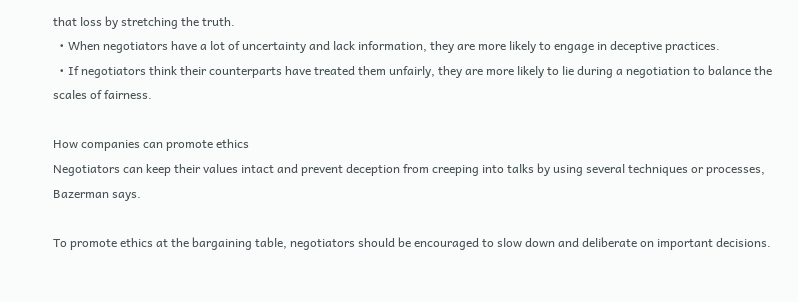that loss by stretching the truth.
  • When negotiators have a lot of uncertainty and lack information, they are more likely to engage in deceptive practices.
  • If negotiators think their counterparts have treated them unfairly, they are more likely to lie during a negotiation to balance the scales of fairness.

How companies can promote ethics
Negotiators can keep their values intact and prevent deception from creeping into talks by using several techniques or processes, Bazerman says.

To promote ethics at the bargaining table, negotiators should be encouraged to slow down and deliberate on important decisions.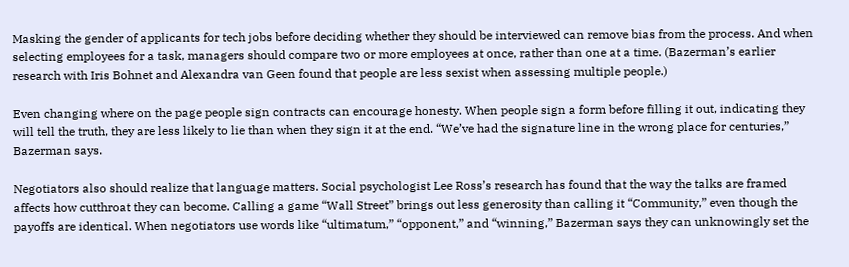Masking the gender of applicants for tech jobs before deciding whether they should be interviewed can remove bias from the process. And when selecting employees for a task, managers should compare two or more employees at once, rather than one at a time. (Bazerman’s earlier research with Iris Bohnet and Alexandra van Geen found that people are less sexist when assessing multiple people.)

Even changing where on the page people sign contracts can encourage honesty. When people sign a form before filling it out, indicating they will tell the truth, they are less likely to lie than when they sign it at the end. “We’ve had the signature line in the wrong place for centuries,” Bazerman says.

Negotiators also should realize that language matters. Social psychologist Lee Ross’s research has found that the way the talks are framed affects how cutthroat they can become. Calling a game “Wall Street” brings out less generosity than calling it “Community,” even though the payoffs are identical. When negotiators use words like “ultimatum,” “opponent,” and “winning,” Bazerman says they can unknowingly set the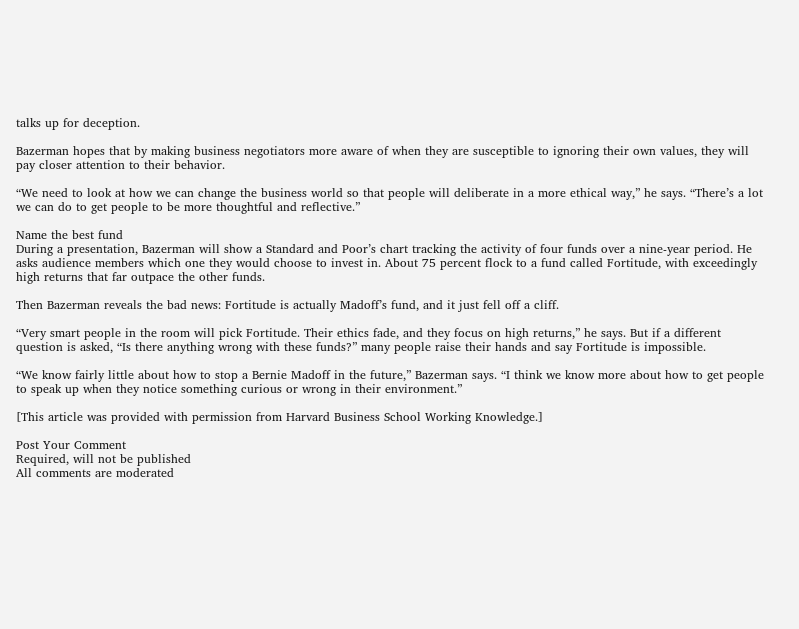talks up for deception.

Bazerman hopes that by making business negotiators more aware of when they are susceptible to ignoring their own values, they will pay closer attention to their behavior.

“We need to look at how we can change the business world so that people will deliberate in a more ethical way,” he says. “There’s a lot we can do to get people to be more thoughtful and reflective.”

Name the best fund
During a presentation, Bazerman will show a Standard and Poor’s chart tracking the activity of four funds over a nine-year period. He asks audience members which one they would choose to invest in. About 75 percent flock to a fund called Fortitude, with exceedingly high returns that far outpace the other funds.

Then Bazerman reveals the bad news: Fortitude is actually Madoff’s fund, and it just fell off a cliff.

“Very smart people in the room will pick Fortitude. Their ethics fade, and they focus on high returns,” he says. But if a different question is asked, “Is there anything wrong with these funds?” many people raise their hands and say Fortitude is impossible.

“We know fairly little about how to stop a Bernie Madoff in the future,” Bazerman says. “I think we know more about how to get people to speak up when they notice something curious or wrong in their environment.”

[This article was provided with permission from Harvard Business School Working Knowledge.]

Post Your Comment
Required, will not be published
All comments are moderated